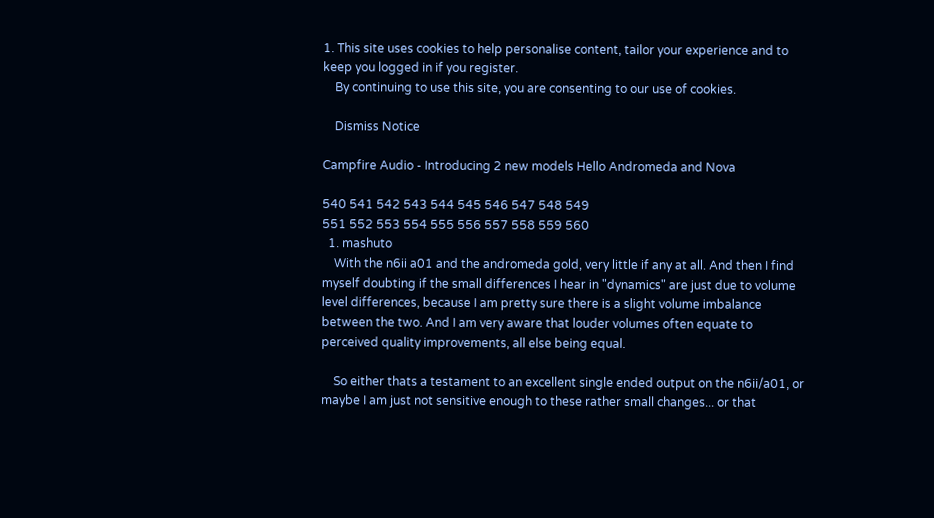1. This site uses cookies to help personalise content, tailor your experience and to keep you logged in if you register.
    By continuing to use this site, you are consenting to our use of cookies.

    Dismiss Notice

Campfire Audio - Introducing 2 new models Hello Andromeda and Nova

540 541 542 543 544 545 546 547 548 549
551 552 553 554 555 556 557 558 559 560
  1. mashuto
    With the n6ii a01 and the andromeda gold, very little if any at all. And then I find myself doubting if the small differences I hear in "dynamics" are just due to volume level differences, because I am pretty sure there is a slight volume imbalance between the two. And I am very aware that louder volumes often equate to perceived quality improvements, all else being equal.

    So either thats a testament to an excellent single ended output on the n6ii/a01, or maybe I am just not sensitive enough to these rather small changes... or that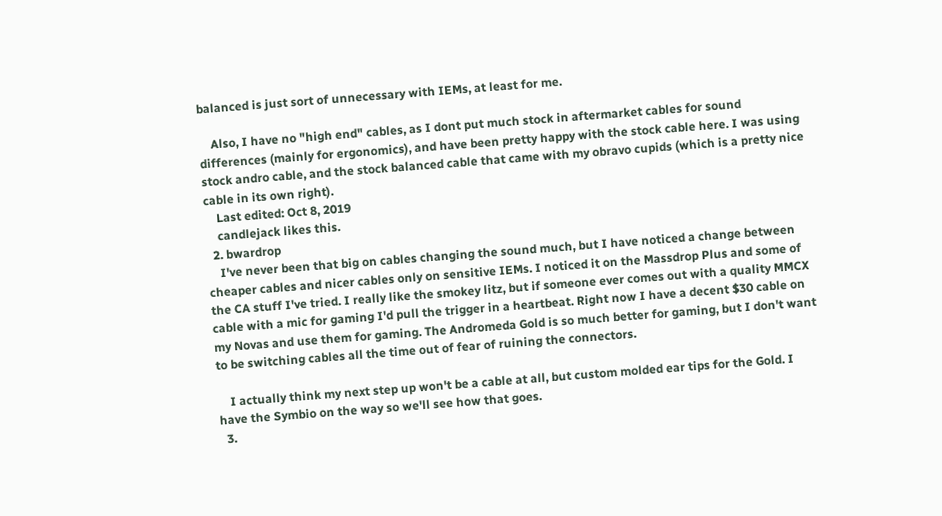balanced is just sort of unnecessary with IEMs, at least for me.

    Also, I have no "high end" cables, as I dont put much stock in aftermarket cables for sound differences (mainly for ergonomics), and have been pretty happy with the stock cable here. I was using stock andro cable, and the stock balanced cable that came with my obravo cupids (which is a pretty nice cable in its own right).
    Last edited: Oct 8, 2019
    candlejack likes this.
  2. bwardrop
    I've never been that big on cables changing the sound much, but I have noticed a change between cheaper cables and nicer cables only on sensitive IEMs. I noticed it on the Massdrop Plus and some of the CA stuff I've tried. I really like the smokey litz, but if someone ever comes out with a quality MMCX cable with a mic for gaming I'd pull the trigger in a heartbeat. Right now I have a decent $30 cable on my Novas and use them for gaming. The Andromeda Gold is so much better for gaming, but I don't want to be switching cables all the time out of fear of ruining the connectors.

    I actually think my next step up won't be a cable at all, but custom molded ear tips for the Gold. I have the Symbio on the way so we'll see how that goes.
  3.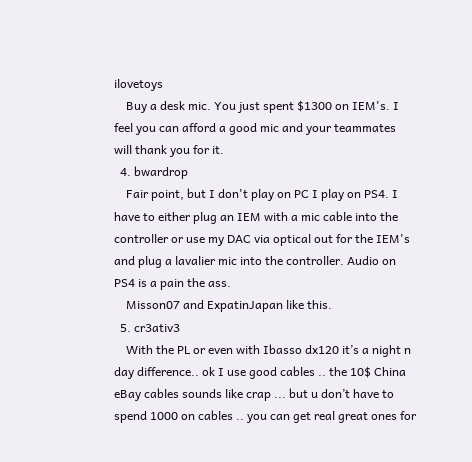ilovetoys
    Buy a desk mic. You just spent $1300 on IEM's. I feel you can afford a good mic and your teammates will thank you for it.
  4. bwardrop
    Fair point, but I don't play on PC I play on PS4. I have to either plug an IEM with a mic cable into the controller or use my DAC via optical out for the IEM's and plug a lavalier mic into the controller. Audio on PS4 is a pain the ass.
    Misson07 and ExpatinJapan like this.
  5. cr3ativ3
    With the PL or even with Ibasso dx120 it’s a night n day difference.. ok I use good cables .. the 10$ China eBay cables sounds like crap ... but u don’t have to spend 1000 on cables .. you can get real great ones for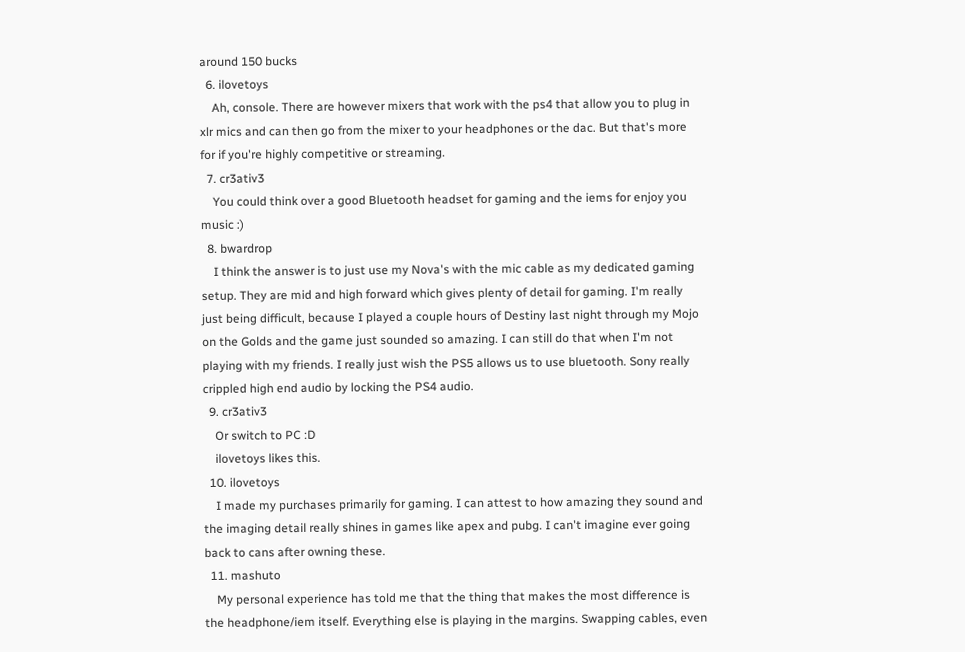around 150 bucks
  6. ilovetoys
    Ah, console. There are however mixers that work with the ps4 that allow you to plug in xlr mics and can then go from the mixer to your headphones or the dac. But that's more for if you're highly competitive or streaming.
  7. cr3ativ3
    You could think over a good Bluetooth headset for gaming and the iems for enjoy you music :)
  8. bwardrop
    I think the answer is to just use my Nova's with the mic cable as my dedicated gaming setup. They are mid and high forward which gives plenty of detail for gaming. I'm really just being difficult, because I played a couple hours of Destiny last night through my Mojo on the Golds and the game just sounded so amazing. I can still do that when I'm not playing with my friends. I really just wish the PS5 allows us to use bluetooth. Sony really crippled high end audio by locking the PS4 audio.
  9. cr3ativ3
    Or switch to PC :D
    ilovetoys likes this.
  10. ilovetoys
    I made my purchases primarily for gaming. I can attest to how amazing they sound and the imaging detail really shines in games like apex and pubg. I can't imagine ever going back to cans after owning these.
  11. mashuto
    My personal experience has told me that the thing that makes the most difference is the headphone/iem itself. Everything else is playing in the margins. Swapping cables, even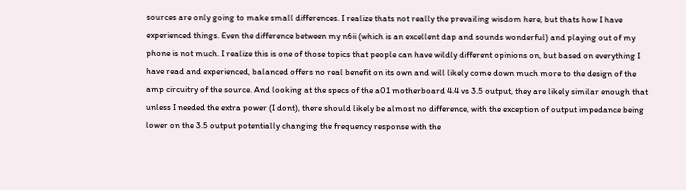sources are only going to make small differences. I realize thats not really the prevailing wisdom here, but thats how I have experienced things. Even the difference between my n6ii (which is an excellent dap and sounds wonderful) and playing out of my phone is not much. I realize this is one of those topics that people can have wildly different opinions on, but based on everything I have read and experienced, balanced offers no real benefit on its own and will likely come down much more to the design of the amp circuitry of the source. And looking at the specs of the a01 motherboard 4.4 vs 3.5 output, they are likely similar enough that unless I needed the extra power (I dont), there should likely be almost no difference, with the exception of output impedance being lower on the 3.5 output potentially changing the frequency response with the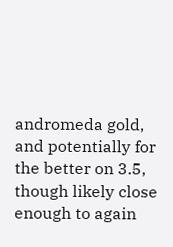andromeda gold, and potentially for the better on 3.5, though likely close enough to again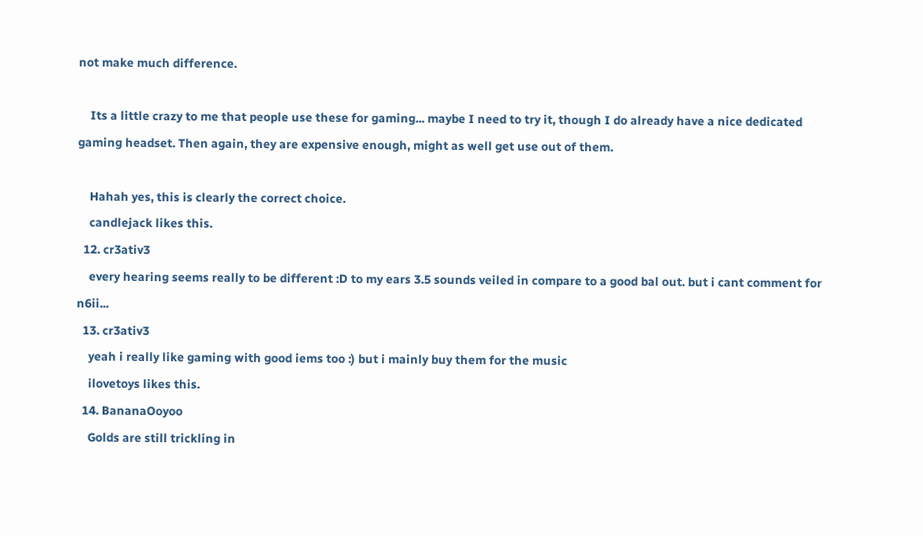not make much difference.

    Its a little crazy to me that people use these for gaming... maybe I need to try it, though I do already have a nice dedicated gaming headset. Then again, they are expensive enough, might as well get use out of them.

    Hahah yes, this is clearly the correct choice.
    candlejack likes this.
  12. cr3ativ3
    every hearing seems really to be different :D to my ears 3.5 sounds veiled in compare to a good bal out. but i cant comment for n6ii...
  13. cr3ativ3
    yeah i really like gaming with good iems too :) but i mainly buy them for the music
    ilovetoys likes this.
  14. BananaOoyoo
    Golds are still trickling in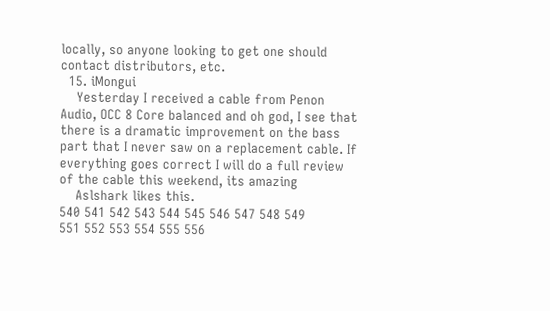locally, so anyone looking to get one should contact distributors, etc.
  15. iMongui
    Yesterday I received a cable from Penon Audio, OCC 8 Core balanced and oh god, I see that there is a dramatic improvement on the bass part that I never saw on a replacement cable. If everything goes correct I will do a full review of the cable this weekend, its amazing
    Aslshark likes this.
540 541 542 543 544 545 546 547 548 549
551 552 553 554 555 556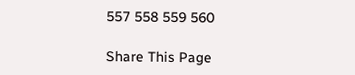557 558 559 560

Share This Page